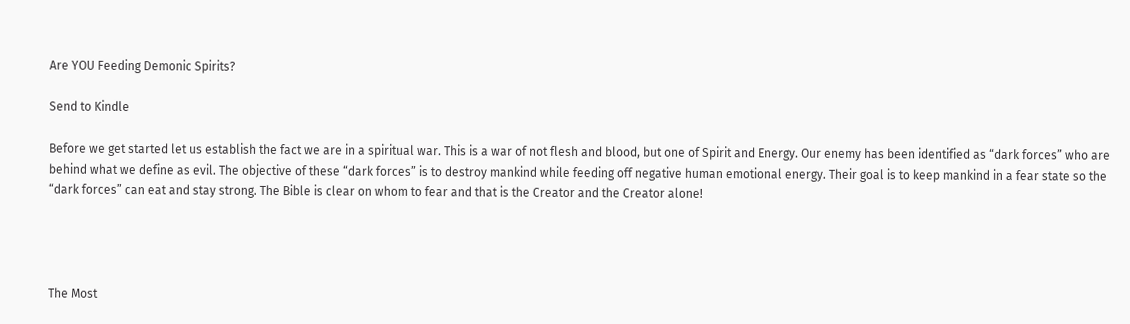Are YOU Feeding Demonic Spirits?

Send to Kindle

Before we get started let us establish the fact we are in a spiritual war. This is a war of not flesh and blood, but one of Spirit and Energy. Our enemy has been identified as “dark forces” who are behind what we define as evil. The objective of these “dark forces” is to destroy mankind while feeding off negative human emotional energy. Their goal is to keep mankind in a fear state so the “dark forces” can eat and stay strong. The Bible is clear on whom to fear and that is the Creator and the Creator alone!




The Most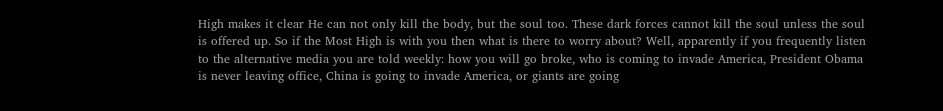High makes it clear He can not only kill the body, but the soul too. These dark forces cannot kill the soul unless the soul is offered up. So if the Most High is with you then what is there to worry about? Well, apparently if you frequently listen to the alternative media you are told weekly: how you will go broke, who is coming to invade America, President Obama is never leaving office, China is going to invade America, or giants are going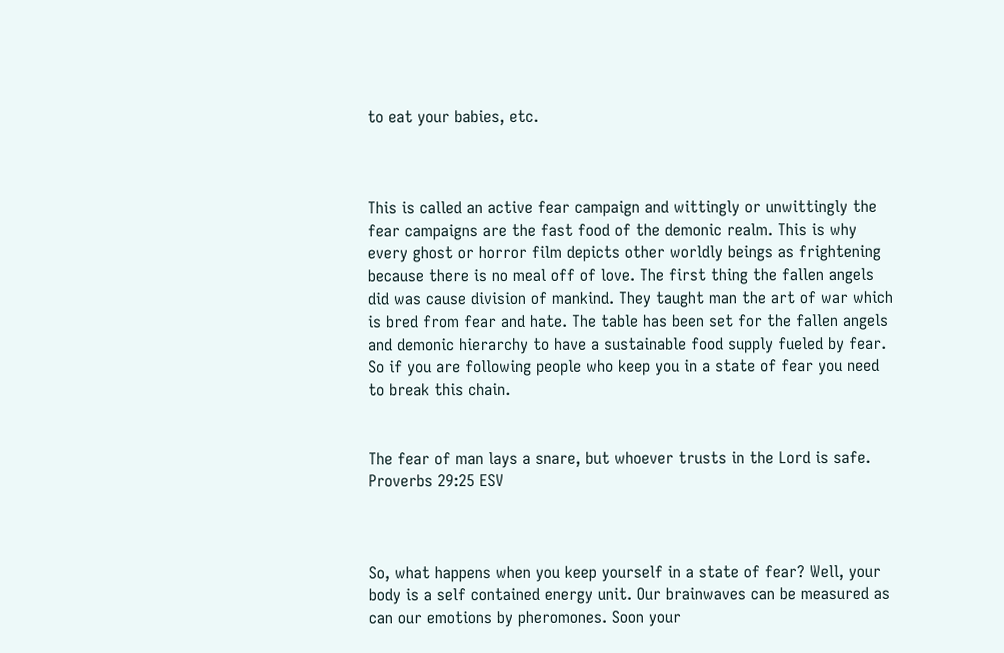to eat your babies, etc.



This is called an active fear campaign and wittingly or unwittingly the fear campaigns are the fast food of the demonic realm. This is why every ghost or horror film depicts other worldly beings as frightening because there is no meal off of love. The first thing the fallen angels did was cause division of mankind. They taught man the art of war which is bred from fear and hate. The table has been set for the fallen angels and demonic hierarchy to have a sustainable food supply fueled by fear. So if you are following people who keep you in a state of fear you need to break this chain.


The fear of man lays a snare, but whoever trusts in the Lord is safe. Proverbs 29:25 ESV



So, what happens when you keep yourself in a state of fear? Well, your body is a self contained energy unit. Our brainwaves can be measured as can our emotions by pheromones. Soon your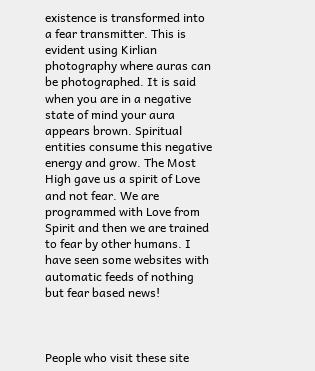existence is transformed into a fear transmitter. This is evident using Kirlian photography where auras can be photographed. It is said when you are in a negative state of mind your aura appears brown. Spiritual entities consume this negative energy and grow. The Most High gave us a spirit of Love and not fear. We are programmed with Love from Spirit and then we are trained to fear by other humans. I have seen some websites with automatic feeds of nothing but fear based news!



People who visit these site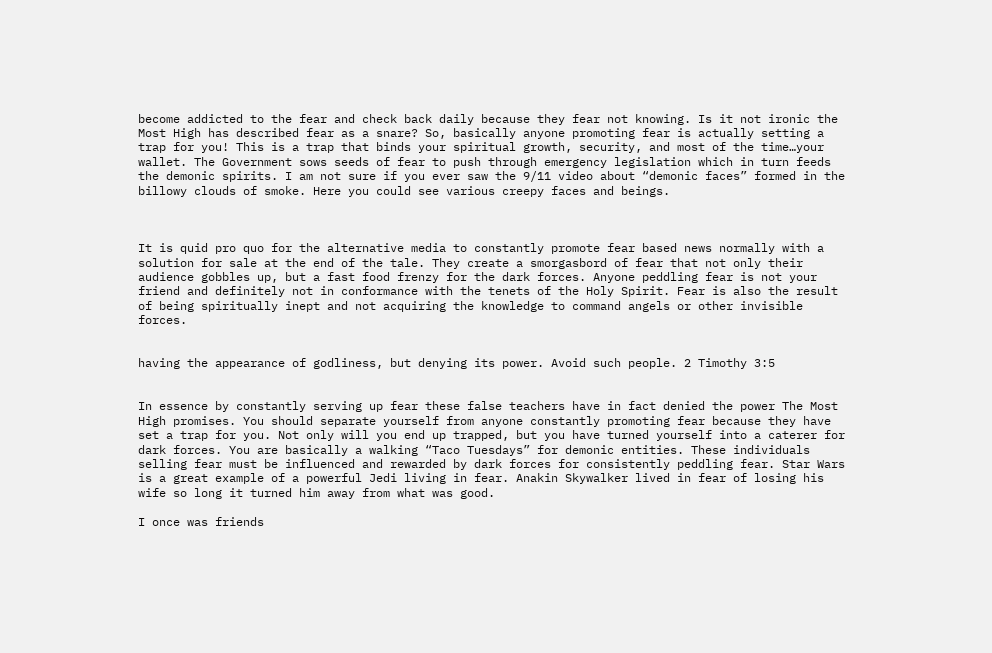become addicted to the fear and check back daily because they fear not knowing. Is it not ironic the Most High has described fear as a snare? So, basically anyone promoting fear is actually setting a trap for you! This is a trap that binds your spiritual growth, security, and most of the time…your wallet. The Government sows seeds of fear to push through emergency legislation which in turn feeds the demonic spirits. I am not sure if you ever saw the 9/11 video about “demonic faces” formed in the billowy clouds of smoke. Here you could see various creepy faces and beings.



It is quid pro quo for the alternative media to constantly promote fear based news normally with a solution for sale at the end of the tale. They create a smorgasbord of fear that not only their audience gobbles up, but a fast food frenzy for the dark forces. Anyone peddling fear is not your friend and definitely not in conformance with the tenets of the Holy Spirit. Fear is also the result of being spiritually inept and not acquiring the knowledge to command angels or other invisible forces.


having the appearance of godliness, but denying its power. Avoid such people. 2 Timothy 3:5


In essence by constantly serving up fear these false teachers have in fact denied the power The Most High promises. You should separate yourself from anyone constantly promoting fear because they have set a trap for you. Not only will you end up trapped, but you have turned yourself into a caterer for dark forces. You are basically a walking “Taco Tuesdays” for demonic entities. These individuals selling fear must be influenced and rewarded by dark forces for consistently peddling fear. Star Wars is a great example of a powerful Jedi living in fear. Anakin Skywalker lived in fear of losing his wife so long it turned him away from what was good.

I once was friends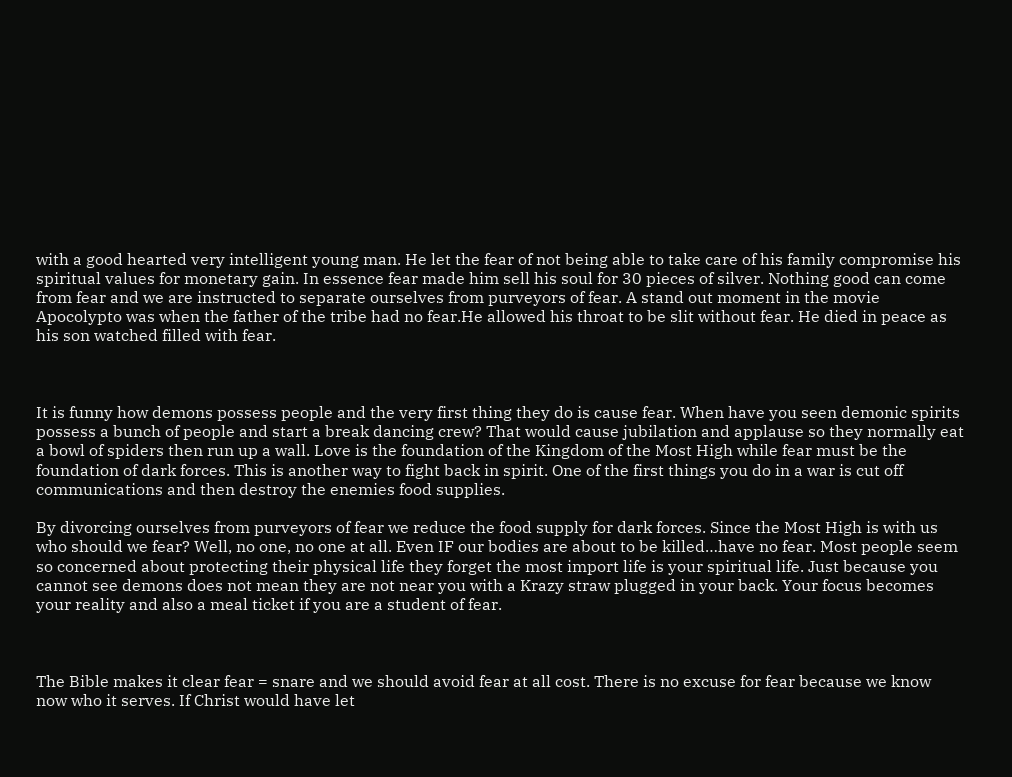with a good hearted very intelligent young man. He let the fear of not being able to take care of his family compromise his spiritual values for monetary gain. In essence fear made him sell his soul for 30 pieces of silver. Nothing good can come from fear and we are instructed to separate ourselves from purveyors of fear. A stand out moment in the movie Apocolypto was when the father of the tribe had no fear.He allowed his throat to be slit without fear. He died in peace as his son watched filled with fear.



It is funny how demons possess people and the very first thing they do is cause fear. When have you seen demonic spirits possess a bunch of people and start a break dancing crew? That would cause jubilation and applause so they normally eat a bowl of spiders then run up a wall. Love is the foundation of the Kingdom of the Most High while fear must be the foundation of dark forces. This is another way to fight back in spirit. One of the first things you do in a war is cut off communications and then destroy the enemies food supplies.

By divorcing ourselves from purveyors of fear we reduce the food supply for dark forces. Since the Most High is with us who should we fear? Well, no one, no one at all. Even IF our bodies are about to be killed…have no fear. Most people seem so concerned about protecting their physical life they forget the most import life is your spiritual life. Just because you cannot see demons does not mean they are not near you with a Krazy straw plugged in your back. Your focus becomes your reality and also a meal ticket if you are a student of fear.



The Bible makes it clear fear = snare and we should avoid fear at all cost. There is no excuse for fear because we know now who it serves. If Christ would have let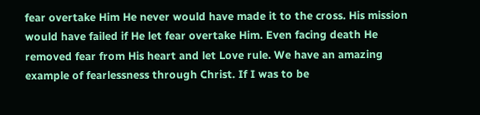fear overtake Him He never would have made it to the cross. His mission would have failed if He let fear overtake Him. Even facing death He removed fear from His heart and let Love rule. We have an amazing example of fearlessness through Christ. If I was to be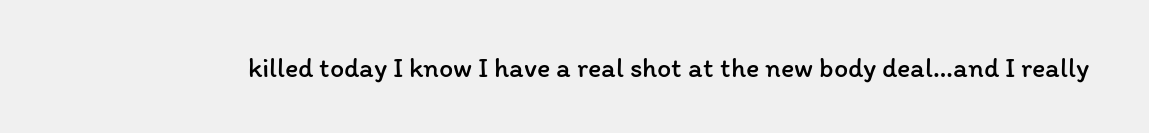killed today I know I have a real shot at the new body deal…and I really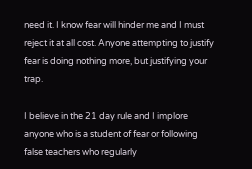need it. I know fear will hinder me and I must reject it at all cost. Anyone attempting to justify fear is doing nothing more, but justifying your trap.

I believe in the 21 day rule and I implore anyone who is a student of fear or following false teachers who regularly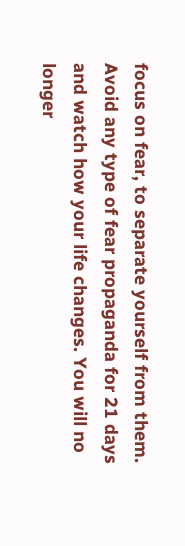focus on fear, to separate yourself from them. Avoid any type of fear propaganda for 21 days and watch how your life changes. You will no longer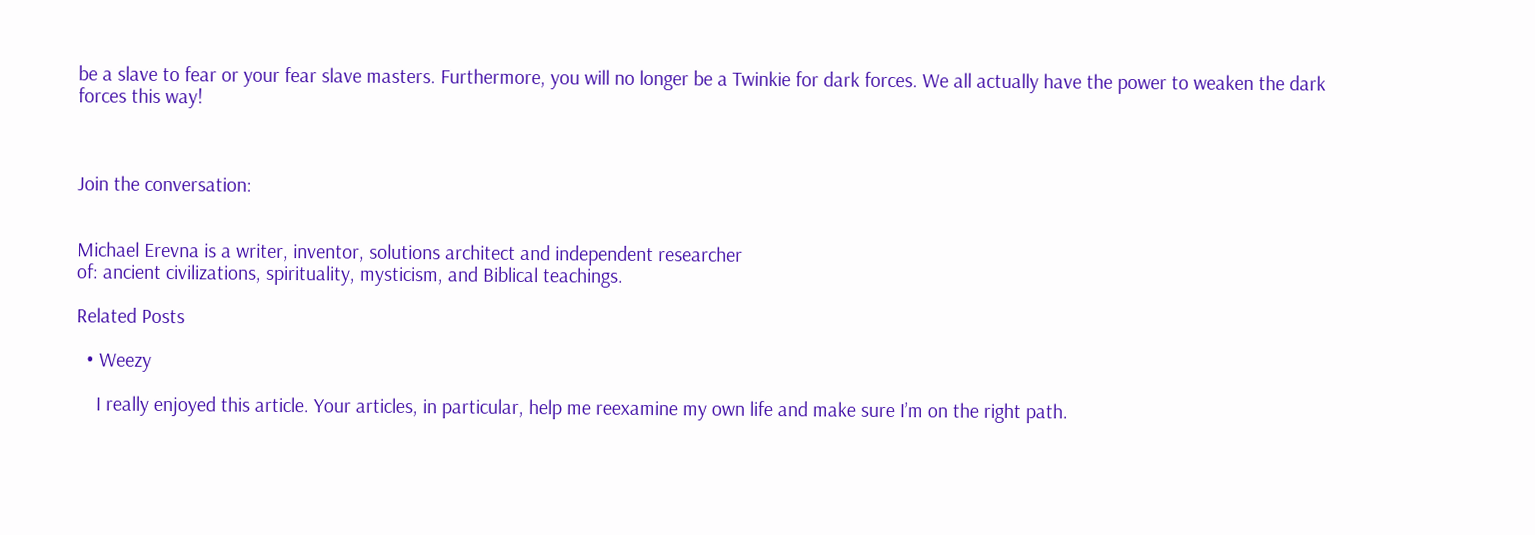be a slave to fear or your fear slave masters. Furthermore, you will no longer be a Twinkie for dark forces. We all actually have the power to weaken the dark forces this way!



Join the conversation:


Michael Erevna is a writer, inventor, solutions architect and independent researcher
of: ancient civilizations, spirituality, mysticism, and Biblical teachings.

Related Posts

  • Weezy

    I really enjoyed this article. Your articles, in particular, help me reexamine my own life and make sure I’m on the right path.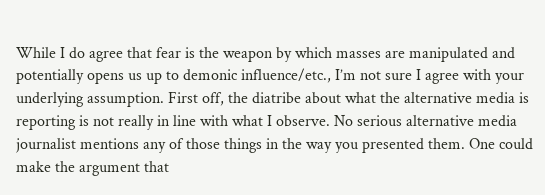While I do agree that fear is the weapon by which masses are manipulated and potentially opens us up to demonic influence/etc., I’m not sure I agree with your underlying assumption. First off, the diatribe about what the alternative media is reporting is not really in line with what I observe. No serious alternative media journalist mentions any of those things in the way you presented them. One could make the argument that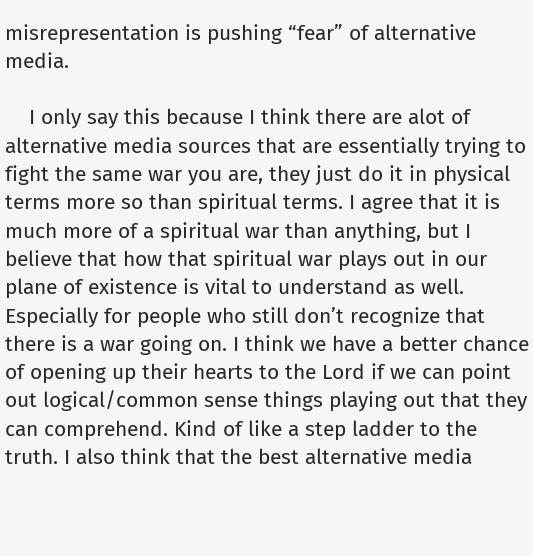misrepresentation is pushing “fear” of alternative media.

    I only say this because I think there are alot of alternative media sources that are essentially trying to fight the same war you are, they just do it in physical terms more so than spiritual terms. I agree that it is much more of a spiritual war than anything, but I believe that how that spiritual war plays out in our plane of existence is vital to understand as well. Especially for people who still don’t recognize that there is a war going on. I think we have a better chance of opening up their hearts to the Lord if we can point out logical/common sense things playing out that they can comprehend. Kind of like a step ladder to the truth. I also think that the best alternative media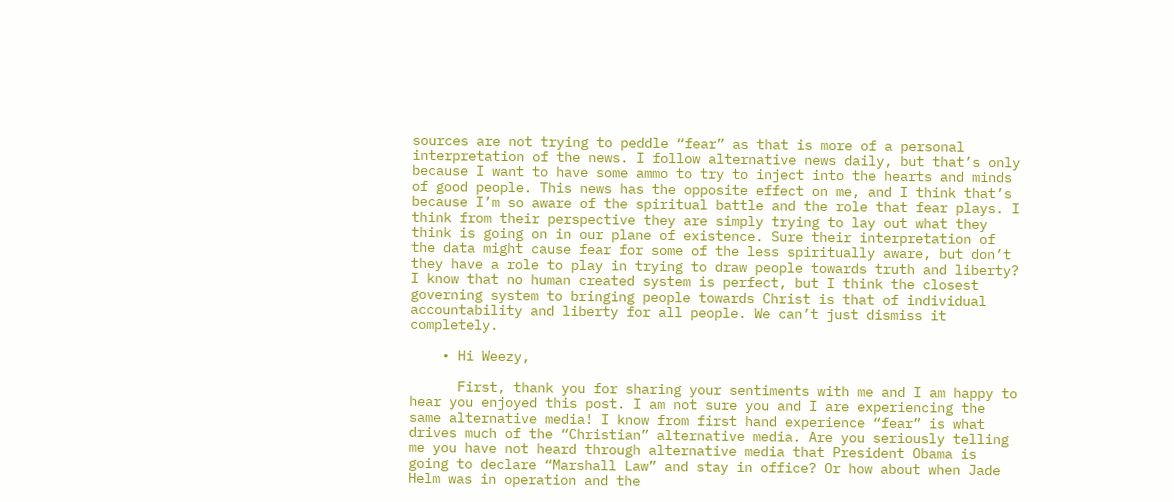sources are not trying to peddle “fear” as that is more of a personal interpretation of the news. I follow alternative news daily, but that’s only because I want to have some ammo to try to inject into the hearts and minds of good people. This news has the opposite effect on me, and I think that’s because I’m so aware of the spiritual battle and the role that fear plays. I think from their perspective they are simply trying to lay out what they think is going on in our plane of existence. Sure their interpretation of the data might cause fear for some of the less spiritually aware, but don’t they have a role to play in trying to draw people towards truth and liberty? I know that no human created system is perfect, but I think the closest governing system to bringing people towards Christ is that of individual accountability and liberty for all people. We can’t just dismiss it completely.

    • Hi Weezy,

      First, thank you for sharing your sentiments with me and I am happy to hear you enjoyed this post. I am not sure you and I are experiencing the same alternative media! I know from first hand experience “fear” is what drives much of the “Christian” alternative media. Are you seriously telling me you have not heard through alternative media that President Obama is going to declare “Marshall Law” and stay in office? Or how about when Jade Helm was in operation and the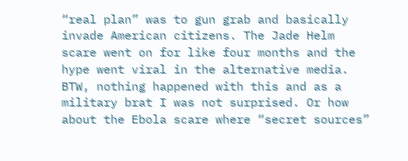“real plan” was to gun grab and basically invade American citizens. The Jade Helm scare went on for like four months and the hype went viral in the alternative media. BTW, nothing happened with this and as a military brat I was not surprised. Or how about the Ebola scare where “secret sources”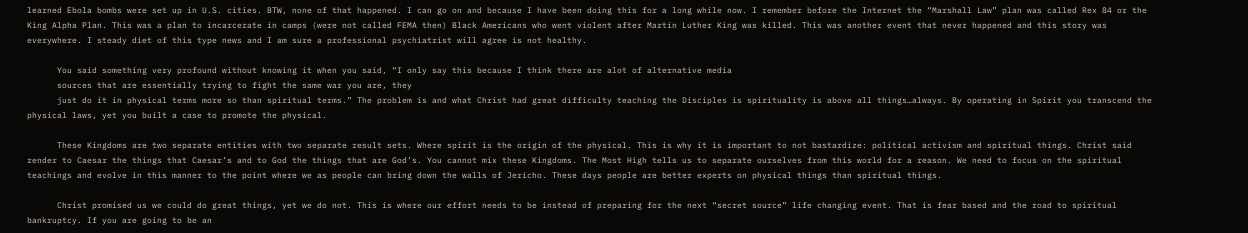learned Ebola bombs were set up in U.S. cities. BTW, none of that happened. I can go on and because I have been doing this for a long while now. I remember before the Internet the “Marshall Law” plan was called Rex 84 or the King Alpha Plan. This was a plan to incarcerate in camps (were not called FEMA then) Black Americans who went violent after Martin Luther King was killed. This was another event that never happened and this story was everywhere. I steady diet of this type news and I am sure a professional psychiatrist will agree is not healthy.

      You said something very profound without knowing it when you said, “I only say this because I think there are alot of alternative media
      sources that are essentially trying to fight the same war you are, they
      just do it in physical terms more so than spiritual terms.” The problem is and what Christ had great difficulty teaching the Disciples is spirituality is above all things…always. By operating in Spirit you transcend the physical laws, yet you built a case to promote the physical.

      These Kingdoms are two separate entities with two separate result sets. Where spirit is the origin of the physical. This is why it is important to not bastardize: political activism and spiritual things. Christ said render to Caesar the things that Caesar’s and to God the things that are God’s. You cannot mix these Kingdoms. The Most High tells us to separate ourselves from this world for a reason. We need to focus on the spiritual teachings and evolve in this manner to the point where we as people can bring down the walls of Jericho. These days people are better experts on physical things than spiritual things.

      Christ promised us we could do great things, yet we do not. This is where our effort needs to be instead of preparing for the next “secret source” life changing event. That is fear based and the road to spiritual bankruptcy. If you are going to be an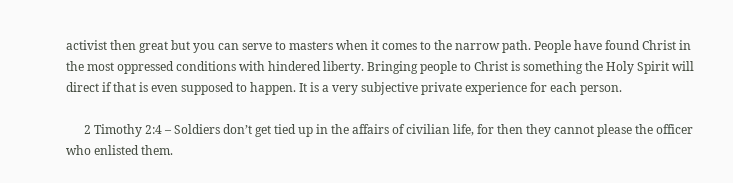activist then great but you can serve to masters when it comes to the narrow path. People have found Christ in the most oppressed conditions with hindered liberty. Bringing people to Christ is something the Holy Spirit will direct if that is even supposed to happen. It is a very subjective private experience for each person.

      2 Timothy 2:4 – Soldiers don’t get tied up in the affairs of civilian life, for then they cannot please the officer who enlisted them.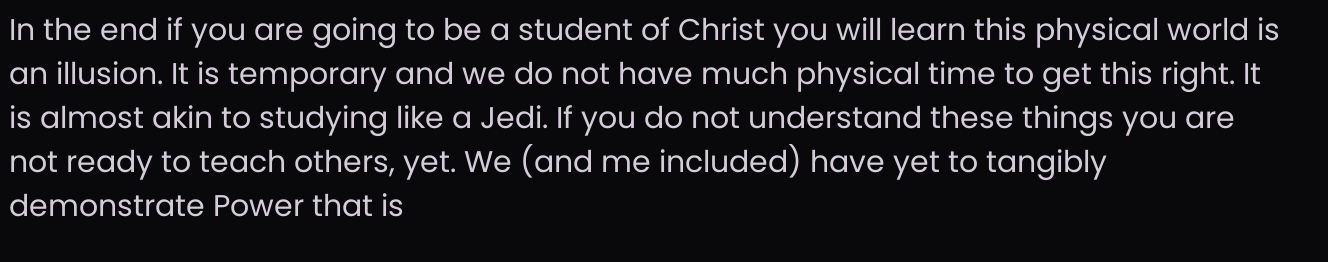In the end if you are going to be a student of Christ you will learn this physical world is an illusion. It is temporary and we do not have much physical time to get this right. It is almost akin to studying like a Jedi. If you do not understand these things you are not ready to teach others, yet. We (and me included) have yet to tangibly demonstrate Power that is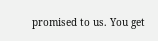promised to us. You get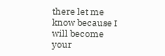there let me know because I will become your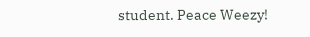student. Peace Weezy!